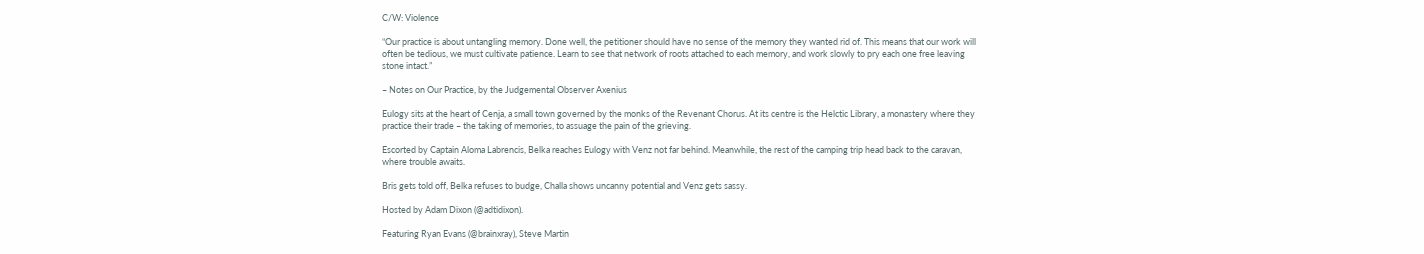C/W: Violence

“Our practice is about untangling memory. Done well, the petitioner should have no sense of the memory they wanted rid of. This means that our work will often be tedious, we must cultivate patience. Learn to see that network of roots attached to each memory, and work slowly to pry each one free leaving stone intact.”

– Notes on Our Practice, by the Judgemental Observer Axenius

Eulogy sits at the heart of Cenja, a small town governed by the monks of the Revenant Chorus. At its centre is the Helctic Library, a monastery where they practice their trade – the taking of memories, to assuage the pain of the grieving.

Escorted by Captain Aloma Labrencis, Belka reaches Eulogy with Venz not far behind. Meanwhile, the rest of the camping trip head back to the caravan, where trouble awaits.

Bris gets told off, Belka refuses to budge, Challa shows uncanny potential and Venz gets sassy.

Hosted by Adam Dixon (@adtidixon).

Featuring Ryan Evans (@brainxray), Steve Martin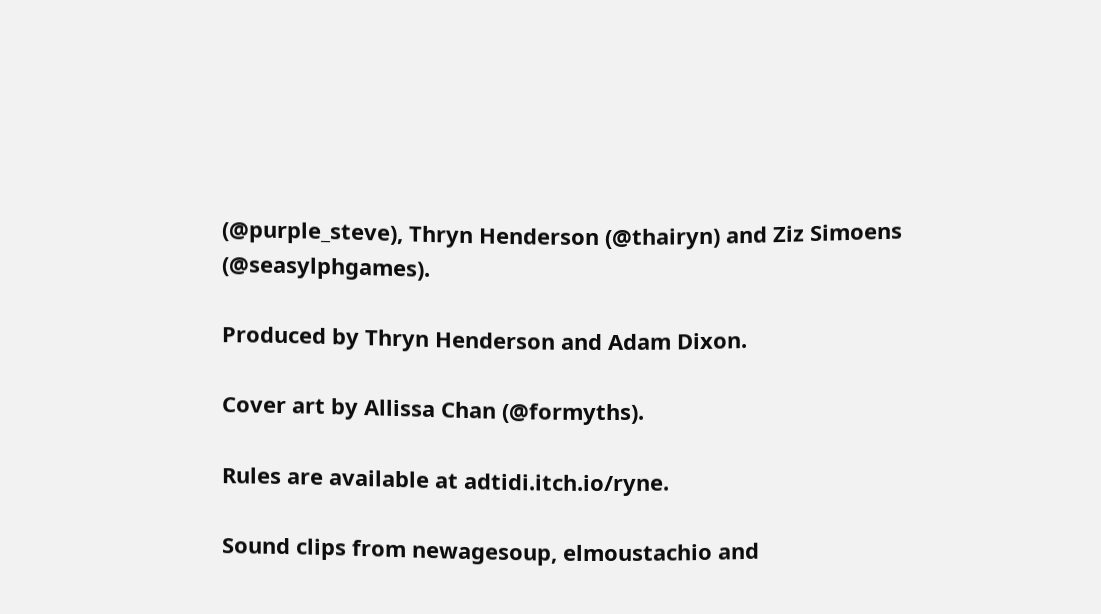(@purple_steve), Thryn Henderson (@thairyn) and Ziz Simoens (@seasylphgames).

Produced by Thryn Henderson and Adam Dixon.

Cover art by Allissa Chan (@formyths).

Rules are available at adtidi.itch.io/ryne.

Sound clips from newagesoup, elmoustachio and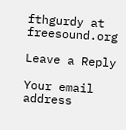fthgurdy at freesound.org

Leave a Reply

Your email address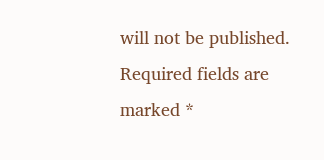will not be published. Required fields are marked *